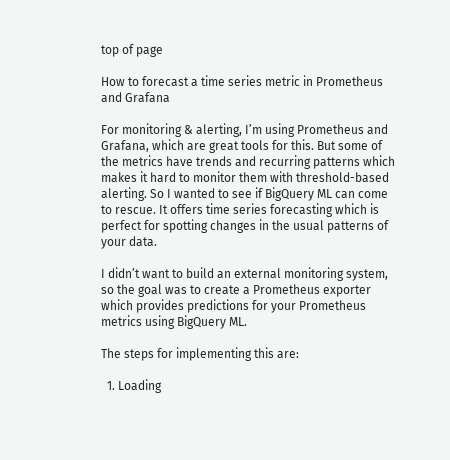top of page

How to forecast a time series metric in Prometheus and Grafana

For monitoring & alerting, I’m using Prometheus and Grafana, which are great tools for this. But some of the metrics have trends and recurring patterns which makes it hard to monitor them with threshold-based alerting. So I wanted to see if BigQuery ML can come to rescue. It offers time series forecasting which is perfect for spotting changes in the usual patterns of your data.

I didn’t want to build an external monitoring system, so the goal was to create a Prometheus exporter which provides predictions for your Prometheus metrics using BigQuery ML.

The steps for implementing this are:

  1. Loading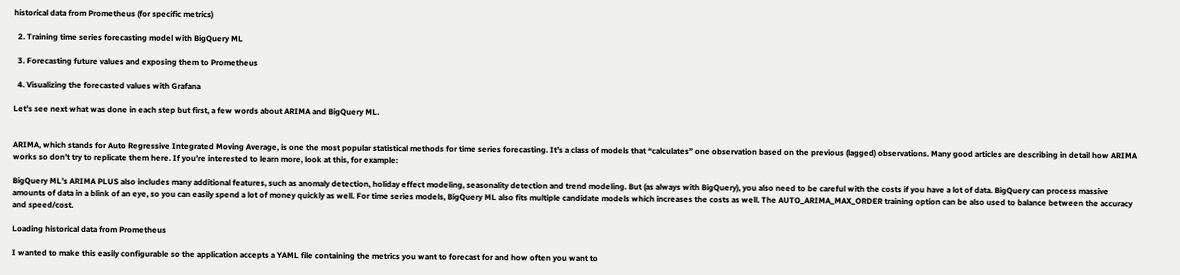historical data from Prometheus (for specific metrics)

  2. Training time series forecasting model with BigQuery ML

  3. Forecasting future values and exposing them to Prometheus

  4. Visualizing the forecasted values with Grafana

Let’s see next what was done in each step but first, a few words about ARIMA and BigQuery ML.


ARIMA, which stands for Auto Regressive Integrated Moving Average, is one the most popular statistical methods for time series forecasting. It’s a class of models that “calculates” one observation based on the previous (lagged) observations. Many good articles are describing in detail how ARIMA works so don’t try to replicate them here. If you’re interested to learn more, look at this, for example:

BigQuery ML’s ARIMA PLUS also includes many additional features, such as anomaly detection, holiday effect modeling, seasonality detection and trend modeling. But (as always with BigQuery), you also need to be careful with the costs if you have a lot of data. BigQuery can process massive amounts of data in a blink of an eye, so you can easily spend a lot of money quickly as well. For time series models, BigQuery ML also fits multiple candidate models which increases the costs as well. The AUTO_ARIMA_MAX_ORDER training option can be also used to balance between the accuracy and speed/cost.

Loading historical data from Prometheus

I wanted to make this easily configurable so the application accepts a YAML file containing the metrics you want to forecast for and how often you want to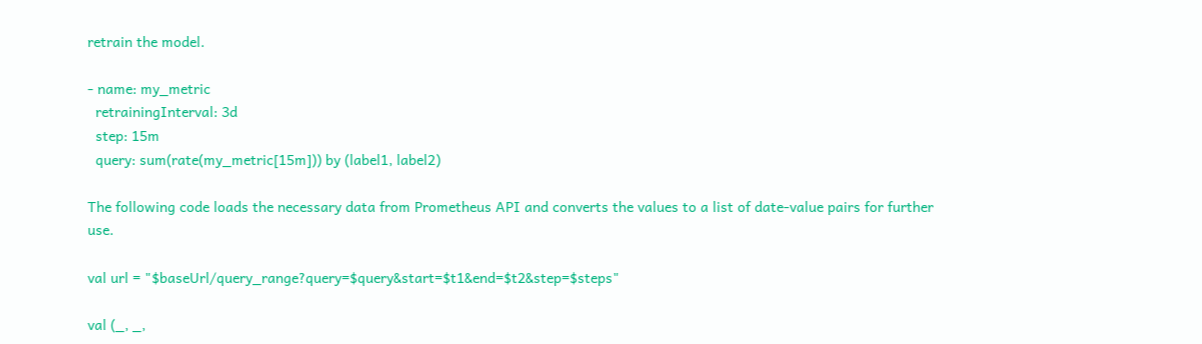retrain the model.

- name: my_metric
  retrainingInterval: 3d
  step: 15m
  query: sum(rate(my_metric[15m])) by (label1, label2)

The following code loads the necessary data from Prometheus API and converts the values to a list of date-value pairs for further use.

val url = "$baseUrl/query_range?query=$query&start=$t1&end=$t2&step=$steps"

val (_, _,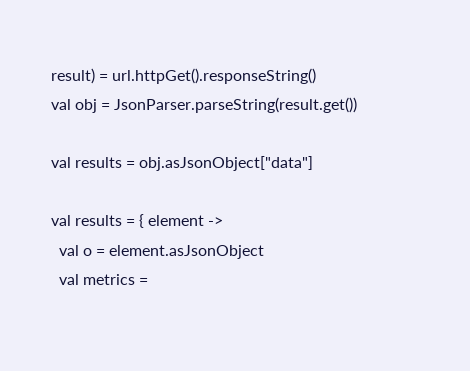result) = url.httpGet().responseString()
val obj = JsonParser.parseString(result.get())

val results = obj.asJsonObject["data"]

val results = { element ->
  val o = element.asJsonObject
  val metrics =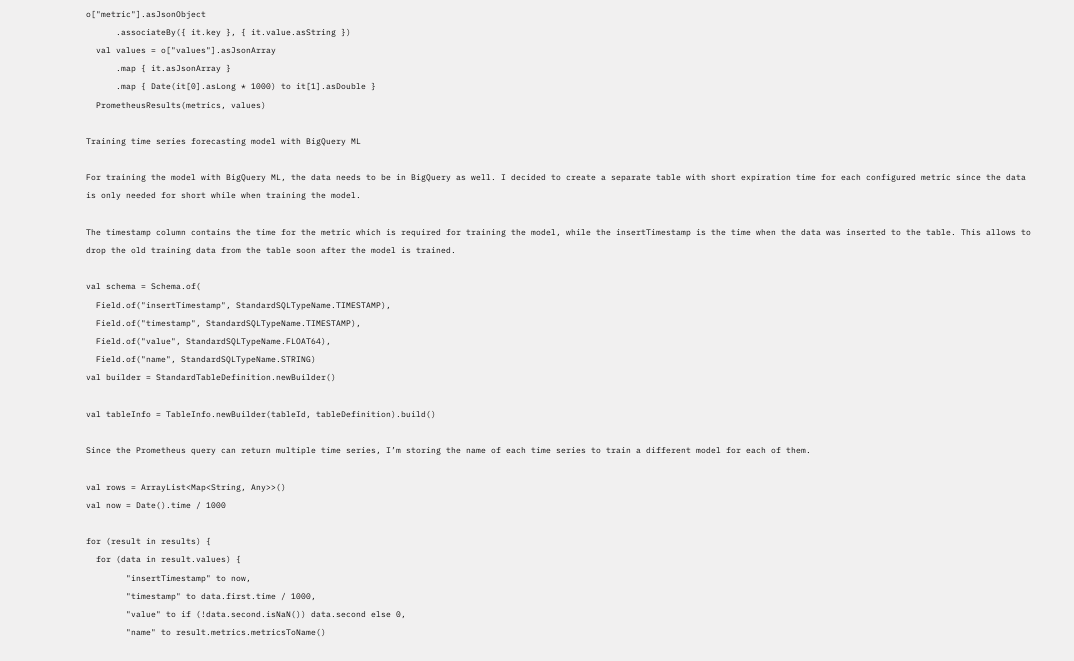o["metric"].asJsonObject
      .associateBy({ it.key }, { it.value.asString })
  val values = o["values"].asJsonArray
      .map { it.asJsonArray }
      .map { Date(it[0].asLong * 1000) to it[1].asDouble }
  PrometheusResults(metrics, values)

Training time series forecasting model with BigQuery ML

For training the model with BigQuery ML, the data needs to be in BigQuery as well. I decided to create a separate table with short expiration time for each configured metric since the data is only needed for short while when training the model.

The timestamp column contains the time for the metric which is required for training the model, while the insertTimestamp is the time when the data was inserted to the table. This allows to drop the old training data from the table soon after the model is trained.

val schema = Schema.of(
  Field.of("insertTimestamp", StandardSQLTypeName.TIMESTAMP),
  Field.of("timestamp", StandardSQLTypeName.TIMESTAMP),
  Field.of("value", StandardSQLTypeName.FLOAT64),
  Field.of("name", StandardSQLTypeName.STRING)
val builder = StandardTableDefinition.newBuilder()

val tableInfo = TableInfo.newBuilder(tableId, tableDefinition).build()

Since the Prometheus query can return multiple time series, I’m storing the name of each time series to train a different model for each of them.

val rows = ArrayList<Map<String, Any>>()
val now = Date().time / 1000

for (result in results) {
  for (data in result.values) {
        "insertTimestamp" to now,
        "timestamp" to data.first.time / 1000,
        "value" to if (!data.second.isNaN()) data.second else 0,
        "name" to result.metrics.metricsToName()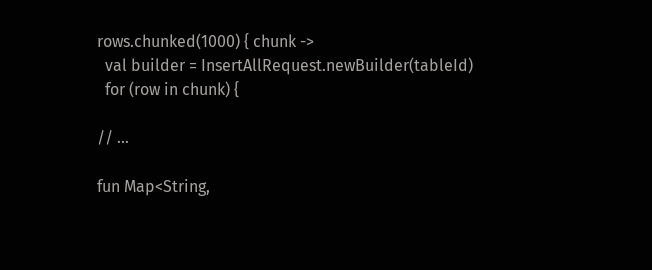rows.chunked(1000) { chunk ->
  val builder = InsertAllRequest.newBuilder(tableId)
  for (row in chunk) {

// ...

fun Map<String,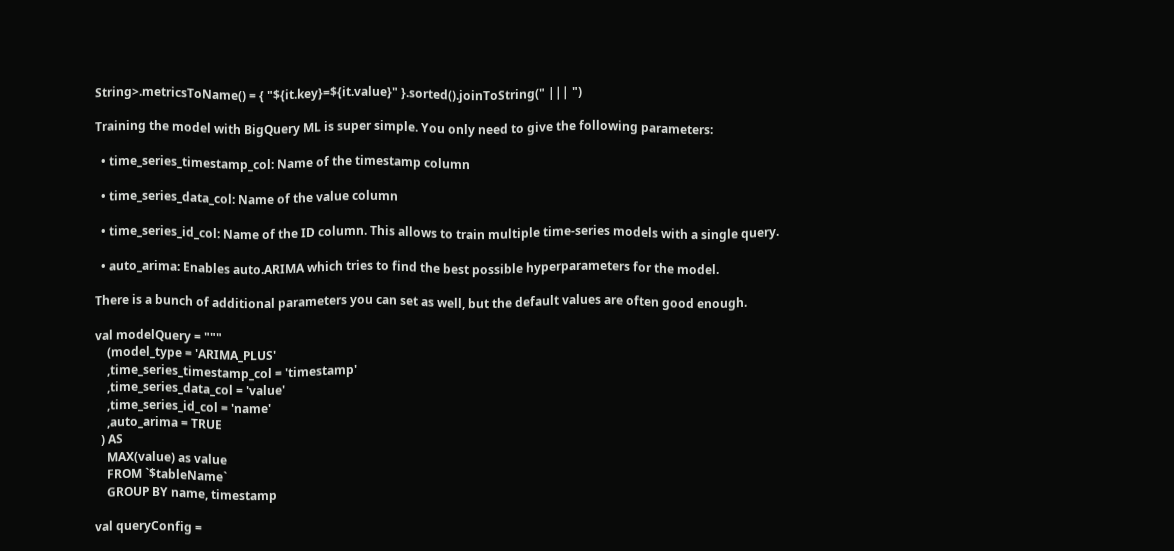String>.metricsToName() = { "${it.key}=${it.value}" }.sorted().joinToString(" ||| ")

Training the model with BigQuery ML is super simple. You only need to give the following parameters:

  • time_series_timestamp_col: Name of the timestamp column

  • time_series_data_col: Name of the value column

  • time_series_id_col: Name of the ID column. This allows to train multiple time-series models with a single query.

  • auto_arima: Enables auto.ARIMA which tries to find the best possible hyperparameters for the model.

There is a bunch of additional parameters you can set as well, but the default values are often good enough.

val modelQuery = """
    (model_type = 'ARIMA_PLUS'
    ,time_series_timestamp_col = 'timestamp'
    ,time_series_data_col = 'value'
    ,time_series_id_col = 'name'
    ,auto_arima = TRUE
  ) AS
    MAX(value) as value
    FROM `$tableName`
    GROUP BY name, timestamp

val queryConfig =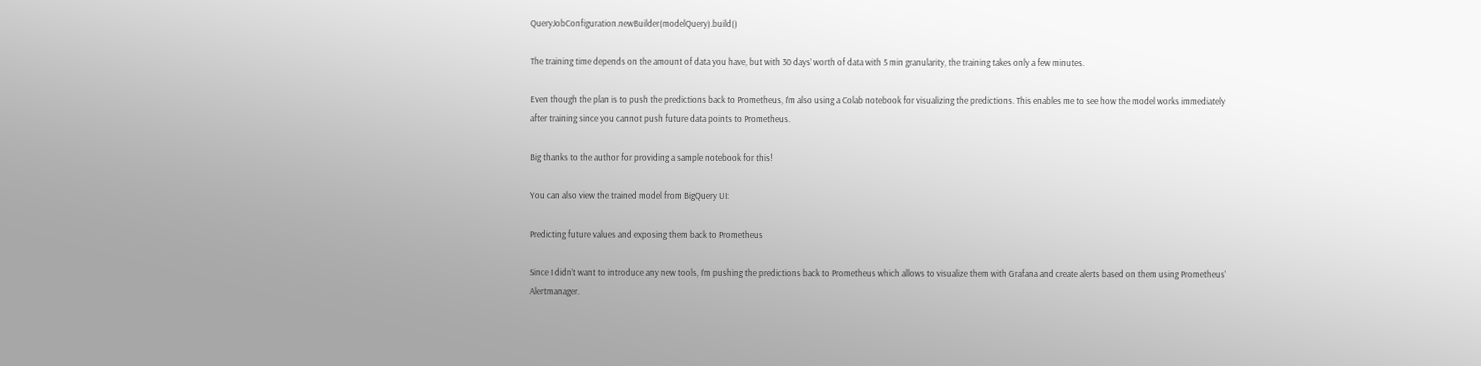QueryJobConfiguration.newBuilder(modelQuery).build()

The training time depends on the amount of data you have, but with 30 days’ worth of data with 5 min granularity, the training takes only a few minutes.

Even though the plan is to push the predictions back to Prometheus, I’m also using a Colab notebook for visualizing the predictions. This enables me to see how the model works immediately after training since you cannot push future data points to Prometheus.

Big thanks to the author for providing a sample notebook for this!

You can also view the trained model from BigQuery UI:

Predicting future values and exposing them back to Prometheus

Since I didn’t want to introduce any new tools, I’m pushing the predictions back to Prometheus which allows to visualize them with Grafana and create alerts based on them using Prometheus’ Alertmanager.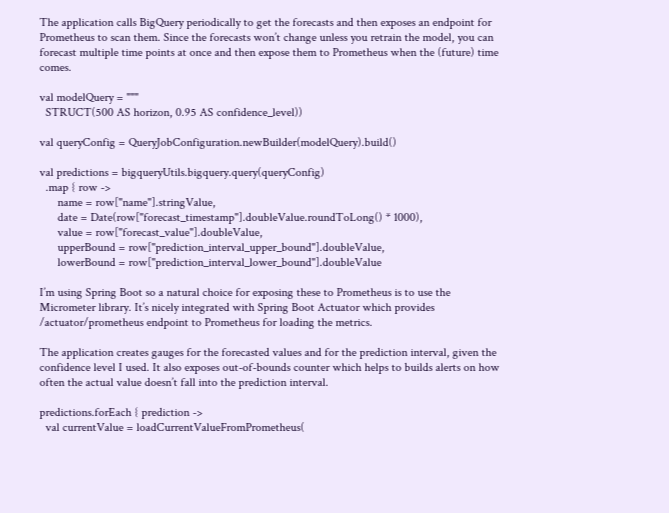The application calls BigQuery periodically to get the forecasts and then exposes an endpoint for Prometheus to scan them. Since the forecasts won’t change unless you retrain the model, you can forecast multiple time points at once and then expose them to Prometheus when the (future) time comes.

val modelQuery = """
  STRUCT(500 AS horizon, 0.95 AS confidence_level))

val queryConfig = QueryJobConfiguration.newBuilder(modelQuery).build()

val predictions = bigqueryUtils.bigquery.query(queryConfig)
  .map { row ->
      name = row["name"].stringValue,
      date = Date(row["forecast_timestamp"].doubleValue.roundToLong() * 1000),
      value = row["forecast_value"].doubleValue,
      upperBound = row["prediction_interval_upper_bound"].doubleValue,
      lowerBound = row["prediction_interval_lower_bound"].doubleValue

I’m using Spring Boot so a natural choice for exposing these to Prometheus is to use the Micrometer library. It’s nicely integrated with Spring Boot Actuator which provides /actuator/prometheus endpoint to Prometheus for loading the metrics.

The application creates gauges for the forecasted values and for the prediction interval, given the confidence level I used. It also exposes out-of-bounds counter which helps to builds alerts on how often the actual value doesn’t fall into the prediction interval.

predictions.forEach { prediction ->
  val currentValue = loadCurrentValueFromPrometheus(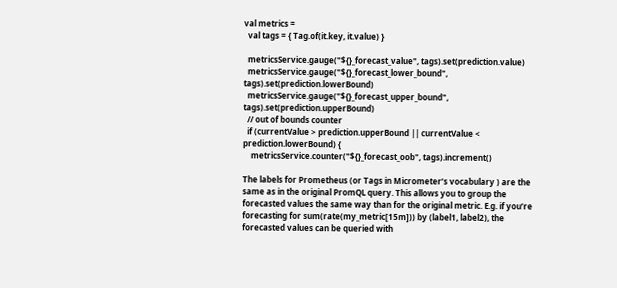val metrics =
  val tags = { Tag.of(it.key, it.value) }

  metricsService.gauge("${}_forecast_value", tags).set(prediction.value)
  metricsService.gauge("${}_forecast_lower_bound", tags).set(prediction.lowerBound)
  metricsService.gauge("${}_forecast_upper_bound", tags).set(prediction.upperBound)
  // out of bounds counter
  if (currentValue > prediction.upperBound || currentValue < prediction.lowerBound) {
    metricsService.counter("${}_forecast_oob", tags).increment()

The labels for Prometheus (or Tags in Micrometer’s vocabulary ) are the same as in the original PromQL query. This allows you to group the forecasted values the same way than for the original metric. E.g. if you’re forecasting for sum(rate(my_metric[15m])) by (label1, label2), the forecasted values can be queried with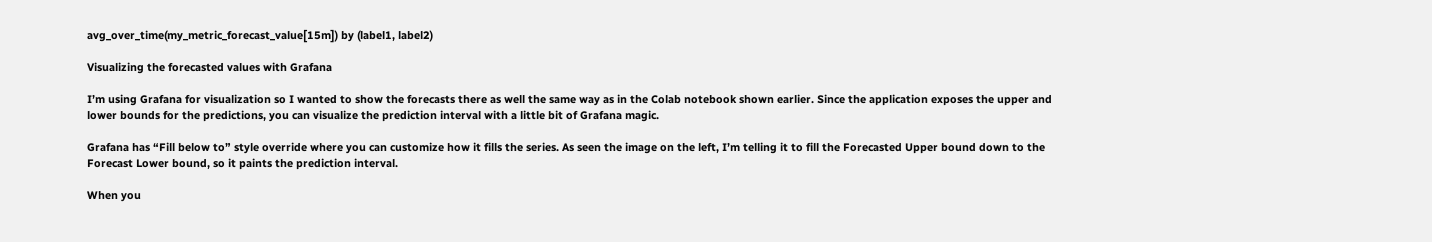avg_over_time(my_metric_forecast_value[15m]) by (label1, label2)

Visualizing the forecasted values with Grafana

I’m using Grafana for visualization so I wanted to show the forecasts there as well the same way as in the Colab notebook shown earlier. Since the application exposes the upper and lower bounds for the predictions, you can visualize the prediction interval with a little bit of Grafana magic.

Grafana has “Fill below to” style override where you can customize how it fills the series. As seen the image on the left, I’m telling it to fill the Forecasted Upper bound down to the Forecast Lower bound, so it paints the prediction interval.

When you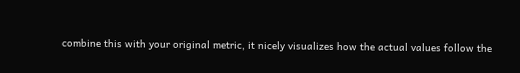combine this with your original metric, it nicely visualizes how the actual values follow the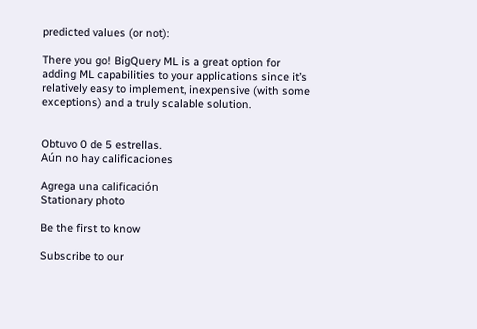predicted values (or not):

There you go! BigQuery ML is a great option for adding ML capabilities to your applications since it’s relatively easy to implement, inexpensive (with some exceptions) and a truly scalable solution.


Obtuvo 0 de 5 estrellas.
Aún no hay calificaciones

Agrega una calificación
Stationary photo

Be the first to know

Subscribe to our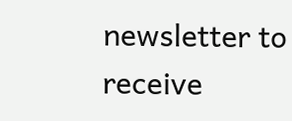newsletter to receive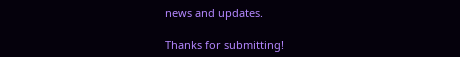news and updates.

Thanks for submitting!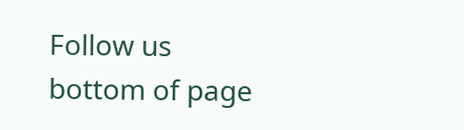Follow us
bottom of page